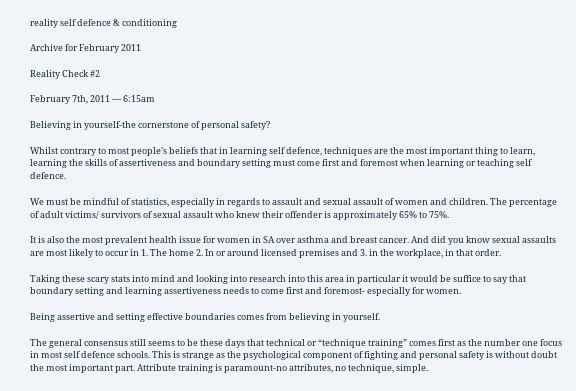reality self defence & conditioning

Archive for February 2011

Reality Check #2

February 7th, 2011 — 6:15am

Believing in yourself-the cornerstone of personal safety?

Whilst contrary to most people’s beliefs that in learning self defence, techniques are the most important thing to learn, learning the skills of assertiveness and boundary setting must come first and foremost when learning or teaching self defence.

We must be mindful of statistics, especially in regards to assault and sexual assault of women and children. The percentage of adult victims/ survivors of sexual assault who knew their offender is approximately 65% to 75%.

It is also the most prevalent health issue for women in SA over asthma and breast cancer. And did you know sexual assaults are most likely to occur in 1. The home 2. In or around licensed premises and 3. in the workplace, in that order.

Taking these scary stats into mind and looking into research into this area in particular it would be suffice to say that boundary setting and learning assertiveness needs to come first and foremost- especially for women.

Being assertive and setting effective boundaries comes from believing in yourself.

The general consensus still seems to be these days that technical or “technique training” comes first as the number one focus in most self defence schools. This is strange as the psychological component of fighting and personal safety is without doubt the most important part. Attribute training is paramount-no attributes, no technique, simple.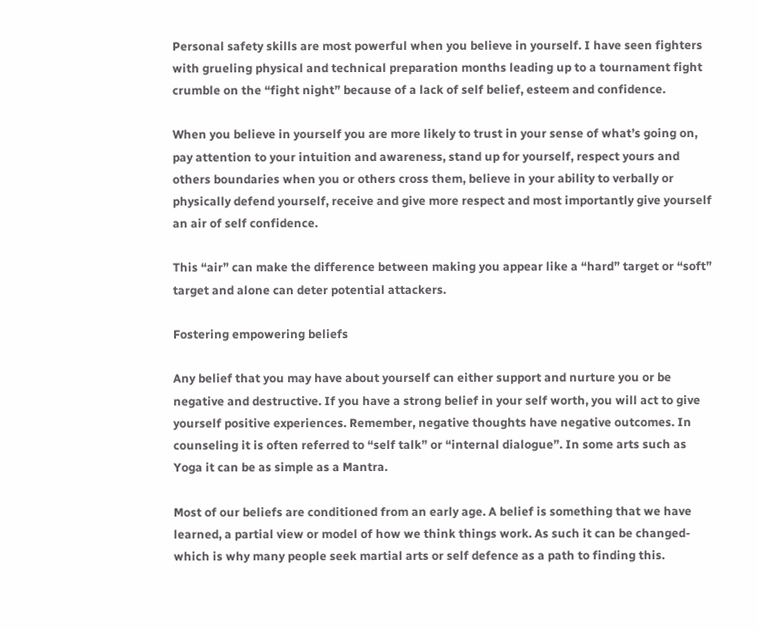Personal safety skills are most powerful when you believe in yourself. I have seen fighters with grueling physical and technical preparation months leading up to a tournament fight crumble on the “fight night” because of a lack of self belief, esteem and confidence.

When you believe in yourself you are more likely to trust in your sense of what’s going on, pay attention to your intuition and awareness, stand up for yourself, respect yours and others boundaries when you or others cross them, believe in your ability to verbally or physically defend yourself, receive and give more respect and most importantly give yourself an air of self confidence.

This “air” can make the difference between making you appear like a “hard” target or “soft” target and alone can deter potential attackers.

Fostering empowering beliefs

Any belief that you may have about yourself can either support and nurture you or be negative and destructive. If you have a strong belief in your self worth, you will act to give yourself positive experiences. Remember, negative thoughts have negative outcomes. In counseling it is often referred to “self talk” or “internal dialogue”. In some arts such as Yoga it can be as simple as a Mantra.

Most of our beliefs are conditioned from an early age. A belief is something that we have learned, a partial view or model of how we think things work. As such it can be changed-which is why many people seek martial arts or self defence as a path to finding this.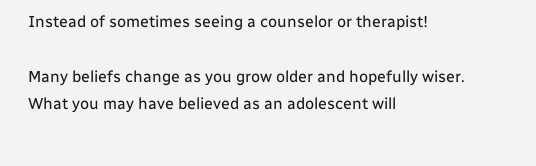Instead of sometimes seeing a counselor or therapist!

Many beliefs change as you grow older and hopefully wiser. What you may have believed as an adolescent will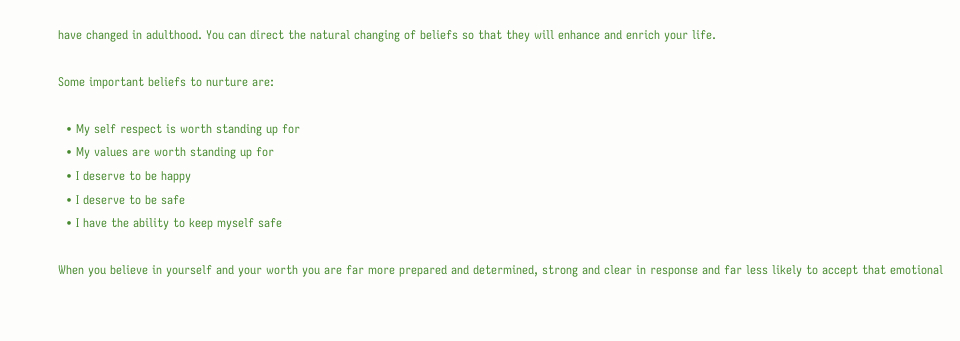have changed in adulthood. You can direct the natural changing of beliefs so that they will enhance and enrich your life.

Some important beliefs to nurture are:

  • My self respect is worth standing up for
  • My values are worth standing up for
  • I deserve to be happy
  • I deserve to be safe
  • I have the ability to keep myself safe

When you believe in yourself and your worth you are far more prepared and determined, strong and clear in response and far less likely to accept that emotional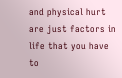and physical hurt are just factors in life that you have to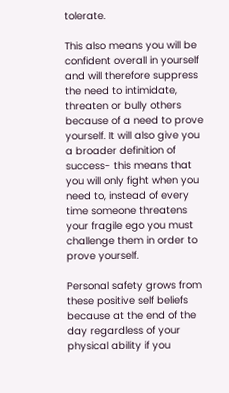tolerate.

This also means you will be confident overall in yourself and will therefore suppress the need to intimidate, threaten or bully others because of a need to prove yourself. It will also give you a broader definition of success- this means that you will only fight when you need to, instead of every time someone threatens your fragile ego you must challenge them in order to prove yourself.

Personal safety grows from these positive self beliefs because at the end of the day regardless of your physical ability if you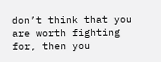don’t think that you are worth fighting for, then you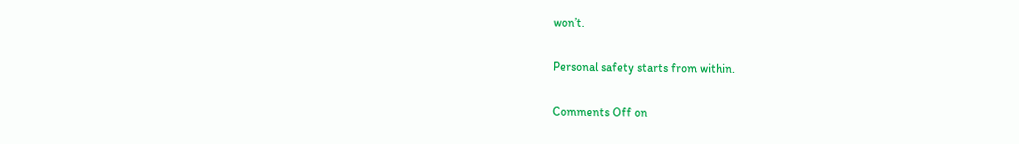won’t.

Personal safety starts from within.

Comments Off on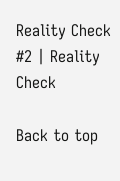Reality Check #2 | Reality Check

Back to top